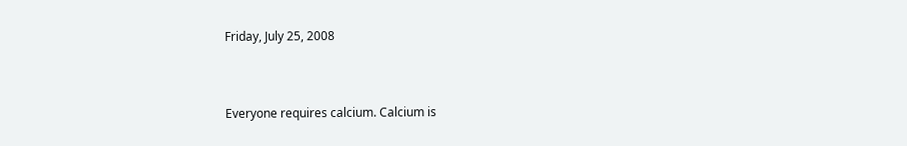Friday, July 25, 2008


Everyone requires calcium. Calcium is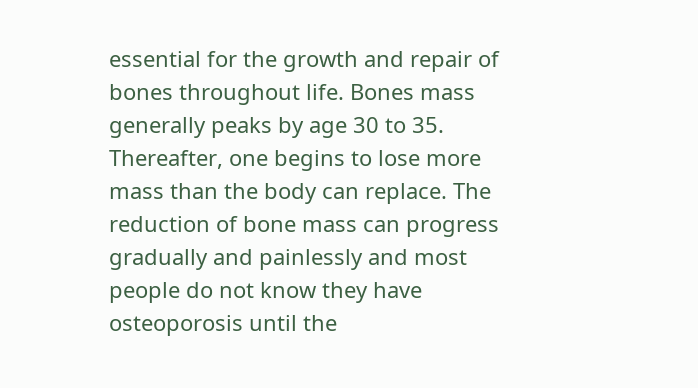essential for the growth and repair of bones throughout life. Bones mass generally peaks by age 30 to 35. Thereafter, one begins to lose more mass than the body can replace. The reduction of bone mass can progress gradually and painlessly and most people do not know they have osteoporosis until the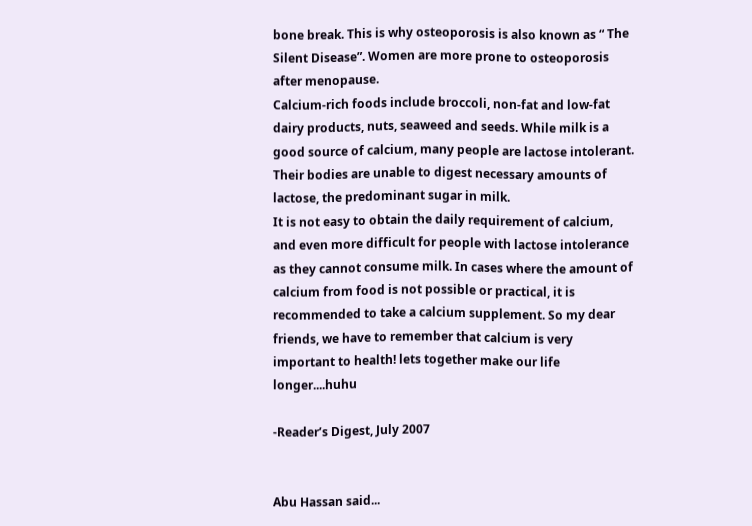bone break. This is why osteoporosis is also known as “ The Silent Disease”. Women are more prone to osteoporosis after menopause.
Calcium-rich foods include broccoli, non-fat and low-fat dairy products, nuts, seaweed and seeds. While milk is a good source of calcium, many people are lactose intolerant. Their bodies are unable to digest necessary amounts of lactose, the predominant sugar in milk.
It is not easy to obtain the daily requirement of calcium, and even more difficult for people with lactose intolerance as they cannot consume milk. In cases where the amount of calcium from food is not possible or practical, it is recommended to take a calcium supplement. So my dear friends, we have to remember that calcium is very important to health! lets together make our life longer....huhu

-Reader’s Digest, July 2007


Abu Hassan said...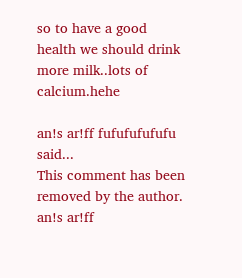so to have a good health we should drink more milk..lots of calcium.hehe

an!s ar!ff fufufufufufu said...
This comment has been removed by the author.
an!s ar!ff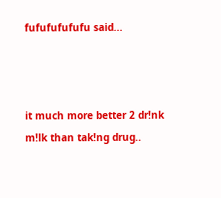fufufufufufu said...



it much more better 2 dr!nk m!lk than tak!ng drug..